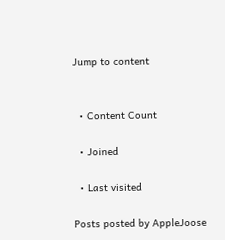Jump to content


  • Content Count

  • Joined

  • Last visited

Posts posted by AppleJoose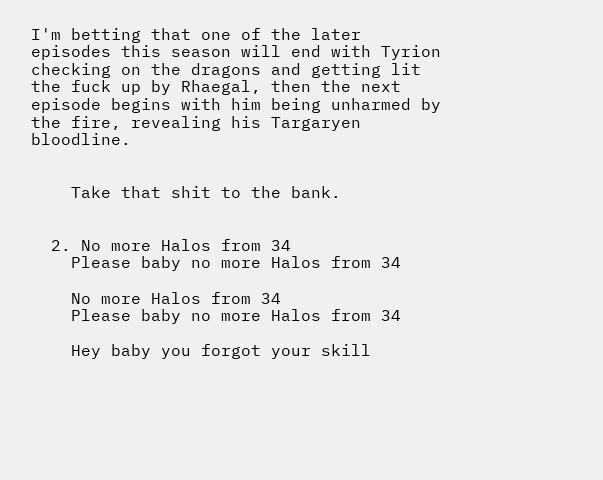I'm betting that one of the later episodes this season will end with Tyrion checking on the dragons and getting lit the fuck up by Rhaegal, then the next episode begins with him being unharmed by the fire, revealing his Targaryen bloodline.


    Take that shit to the bank.


  2. No more Halos from 34
    Please baby no more Halos from 34

    No more Halos from 34
    Please baby no more Halos from 34

    Hey baby you forgot your skill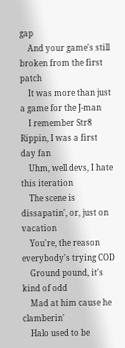gap
    And your game's still broken from the first patch
    It was more than just a game for the J-man
    I remember Str8 Rippin, I was a first day fan
    Uhm, well devs, I hate this iteration
    The scene is dissapatin', or, just on vacation
    You're, the reason everybody's trying COD
    Ground pound, it's kind of odd
    Mad at him cause he clamberin'
    Halo used to be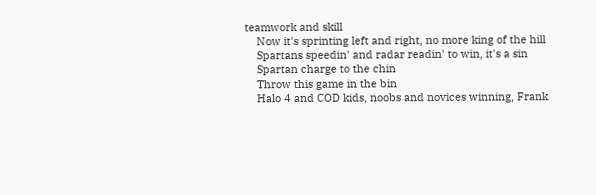teamwork and skill
    Now it's sprinting left and right, no more king of the hill
    Spartans speedin' and radar readin' to win, it's a sin
    Spartan charge to the chin
    Throw this game in the bin
    Halo 4 and COD kids, noobs and novices winning, Frank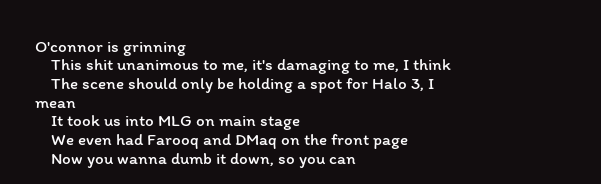O'connor is grinning
    This shit unanimous to me, it's damaging to me, I think
    The scene should only be holding a spot for Halo 3, I mean
    It took us into MLG on main stage
    We even had Farooq and DMaq on the front page
    Now you wanna dumb it down, so you can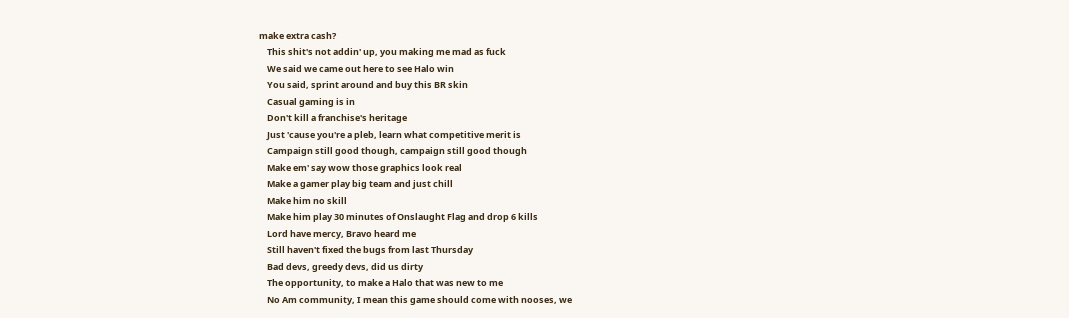make extra cash?
    This shit's not addin' up, you making me mad as fuck
    We said we came out here to see Halo win
    You said, sprint around and buy this BR skin
    Casual gaming is in
    Don't kill a franchise's heritage
    Just 'cause you're a pleb, learn what competitive merit is
    Campaign still good though, campaign still good though
    Make em' say wow those graphics look real
    Make a gamer play big team and just chill
    Make him no skill
    Make him play 30 minutes of Onslaught Flag and drop 6 kills
    Lord have mercy, Bravo heard me
    Still haven't fixed the bugs from last Thursday
    Bad devs, greedy devs, did us dirty
    The opportunity, to make a Halo that was new to me
    No Am community, I mean this game should come with nooses, we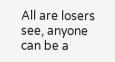All are losers see, anyone can be a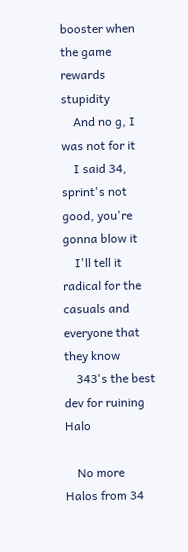booster when the game rewards stupidity
    And no g, I was not for it
    I said 34, sprint's not good, you're gonna blow it
    I'll tell it radical for the casuals and everyone that they know
    343's the best dev for ruining Halo

    No more Halos from 34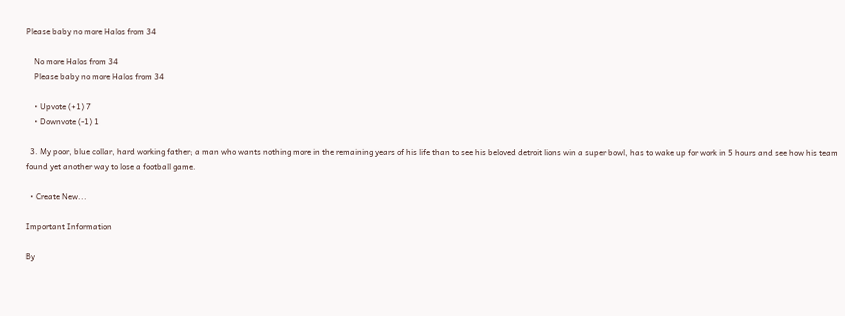Please baby no more Halos from 34

    No more Halos from 34
    Please baby no more Halos from 34

    • Upvote (+1) 7
    • Downvote (-1) 1

  3. My poor, blue collar, hard working father; a man who wants nothing more in the remaining years of his life than to see his beloved detroit lions win a super bowl, has to wake up for work in 5 hours and see how his team found yet another way to lose a football game.

  • Create New...

Important Information

By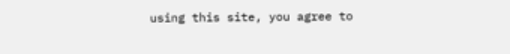using this site, you agree to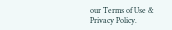our Terms of Use & Privacy Policy.